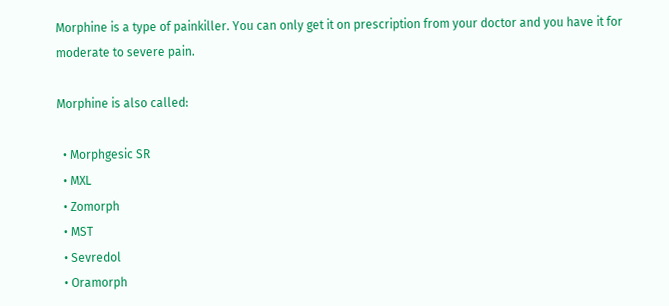Morphine is a type of painkiller. You can only get it on prescription from your doctor and you have it for moderate to severe pain.

Morphine is also called:

  • Morphgesic SR
  • MXL
  • Zomorph
  • MST
  • Sevredol
  • Oramorph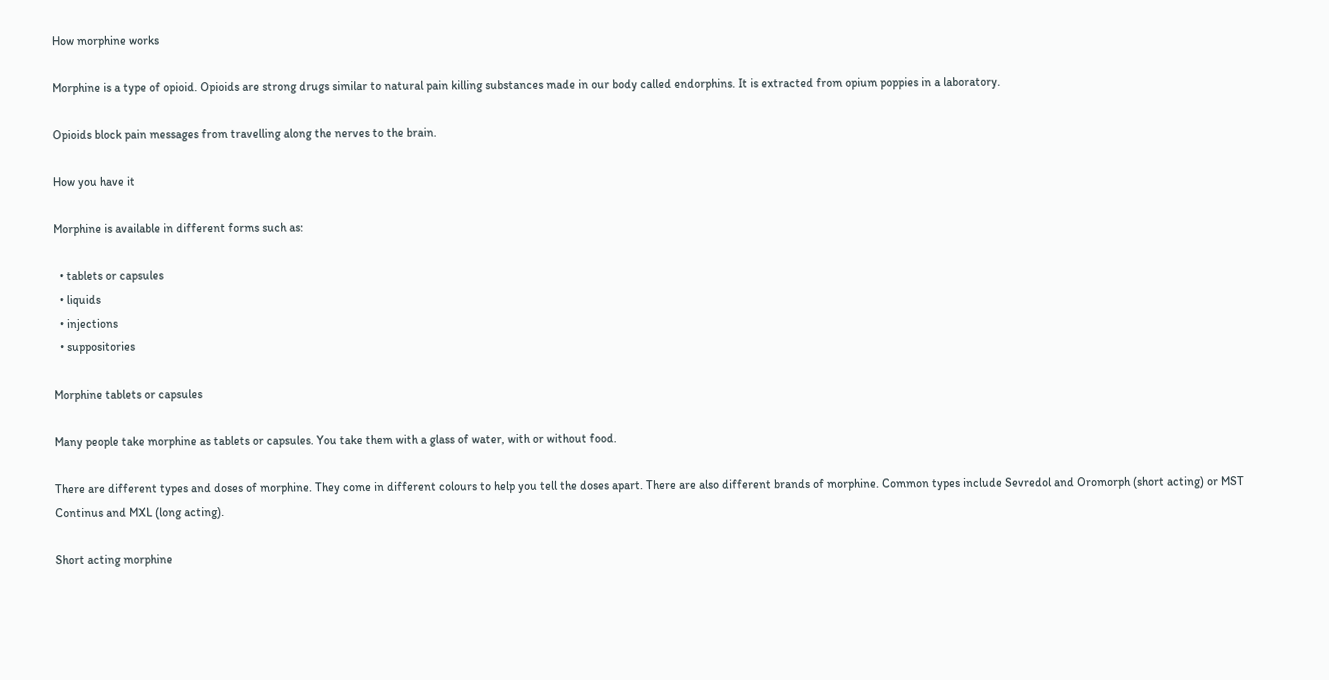How morphine works

Morphine is a type of opioid. Opioids are strong drugs similar to natural pain killing substances made in our body called endorphins. It is extracted from opium poppies in a laboratory.

Opioids block pain messages from travelling along the nerves to the brain.

How you have it

Morphine is available in different forms such as:

  • tablets or capsules
  • liquids
  • injections
  • suppositories

Morphine tablets or capsules

Many people take morphine as tablets or capsules. You take them with a glass of water, with or without food.

There are different types and doses of morphine. They come in different colours to help you tell the doses apart. There are also different brands of morphine. Common types include Sevredol and Oromorph (short acting) or MST Continus and MXL (long acting).

Short acting morphine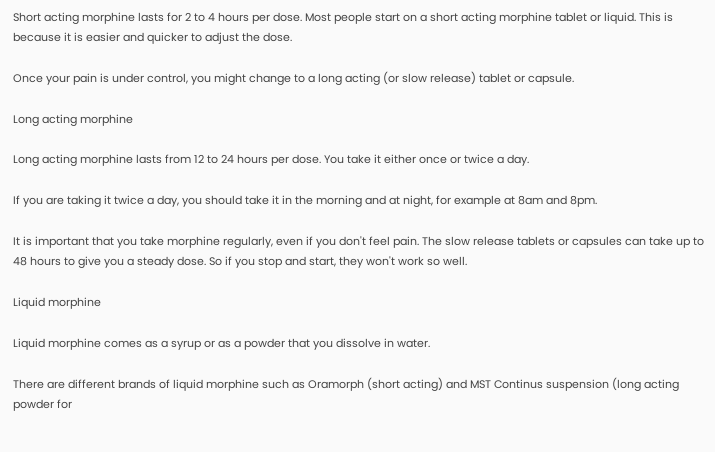Short acting morphine lasts for 2 to 4 hours per dose. Most people start on a short acting morphine tablet or liquid. This is because it is easier and quicker to adjust the dose.

Once your pain is under control, you might change to a long acting (or slow release) tablet or capsule.

Long acting morphine

Long acting morphine lasts from 12 to 24 hours per dose. You take it either once or twice a day.

If you are taking it twice a day, you should take it in the morning and at night, for example at 8am and 8pm.

It is important that you take morphine regularly, even if you don't feel pain. The slow release tablets or capsules can take up to 48 hours to give you a steady dose. So if you stop and start, they won't work so well.

Liquid morphine

Liquid morphine comes as a syrup or as a powder that you dissolve in water.

There are different brands of liquid morphine such as Oramorph (short acting) and MST Continus suspension (long acting powder for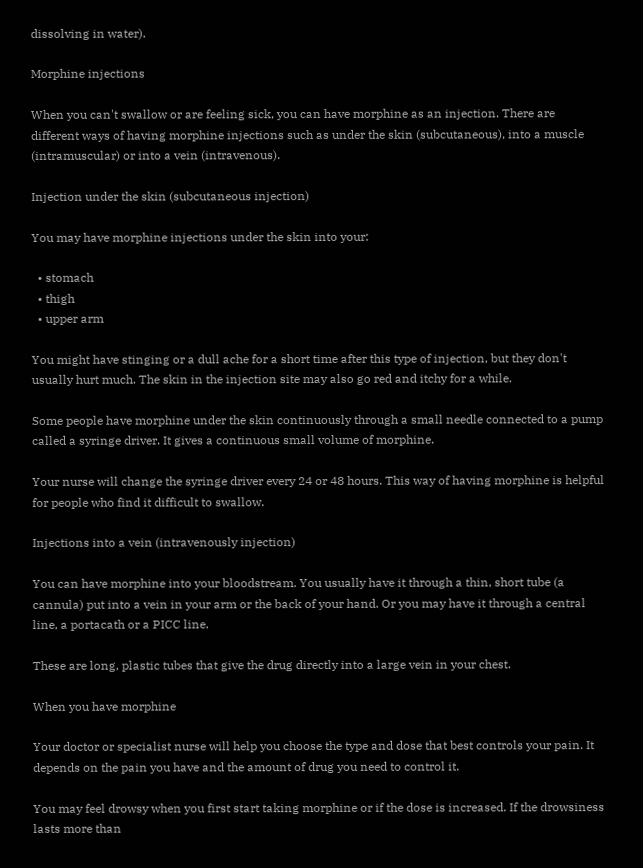dissolving in water).

Morphine injections

When you can't swallow or are feeling sick, you can have morphine as an injection. There are different ways of having morphine injections such as under the skin (subcutaneous), into a muscle (intramuscular) or into a vein (intravenous).

Injection under the skin (subcutaneous injection)

You may have morphine injections under the skin into your:

  • stomach
  • thigh
  • upper arm

You might have stinging or a dull ache for a short time after this type of injection, but they don't usually hurt much. The skin in the injection site may also go red and itchy for a while.

Some people have morphine under the skin continuously through a small needle connected to a pump called a syringe driver. It gives a continuous small volume of morphine.

Your nurse will change the syringe driver every 24 or 48 hours. This way of having morphine is helpful for people who find it difficult to swallow.

Injections into a vein (intravenously injection)

You can have morphine into your bloodstream. You usually have it through a thin, short tube (a cannula) put into a vein in your arm or the back of your hand. Or you may have it through a central line, a portacath or a PICC line.

These are long, plastic tubes that give the drug directly into a large vein in your chest.

When you have morphine

Your doctor or specialist nurse will help you choose the type and dose that best controls your pain. It depends on the pain you have and the amount of drug you need to control it.

You may feel drowsy when you first start taking morphine or if the dose is increased. If the drowsiness lasts more than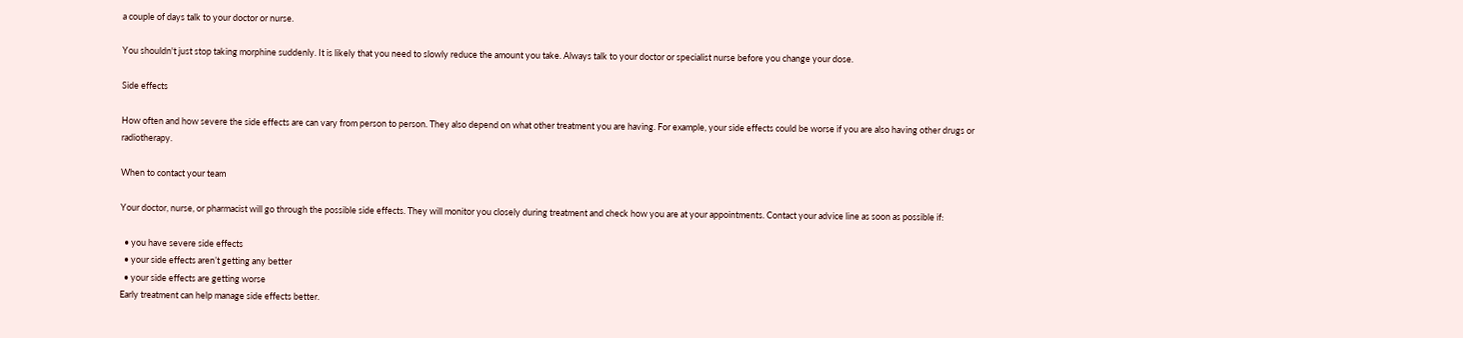a couple of days talk to your doctor or nurse.

You shouldn't just stop taking morphine suddenly. It is likely that you need to slowly reduce the amount you take. Always talk to your doctor or specialist nurse before you change your dose.

Side effects

How often and how severe the side effects are can vary from person to person. They also depend on what other treatment you are having. For example, your side effects could be worse if you are also having other drugs or radiotherapy.

When to contact your team

Your doctor, nurse, or pharmacist will go through the possible side effects. They will monitor you closely during treatment and check how you are at your appointments. Contact your advice line as soon as possible if:

  • you have severe side effects
  • your side effects aren’t getting any better
  • your side effects are getting worse
Early treatment can help manage side effects better.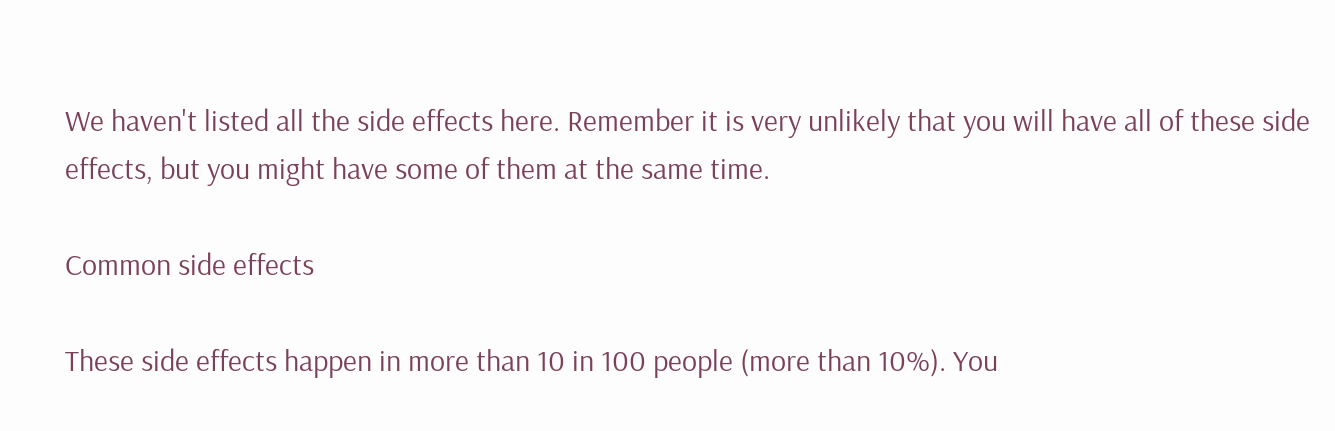We haven't listed all the side effects here. Remember it is very unlikely that you will have all of these side effects, but you might have some of them at the same time.

Common side effects

These side effects happen in more than 10 in 100 people (more than 10%). You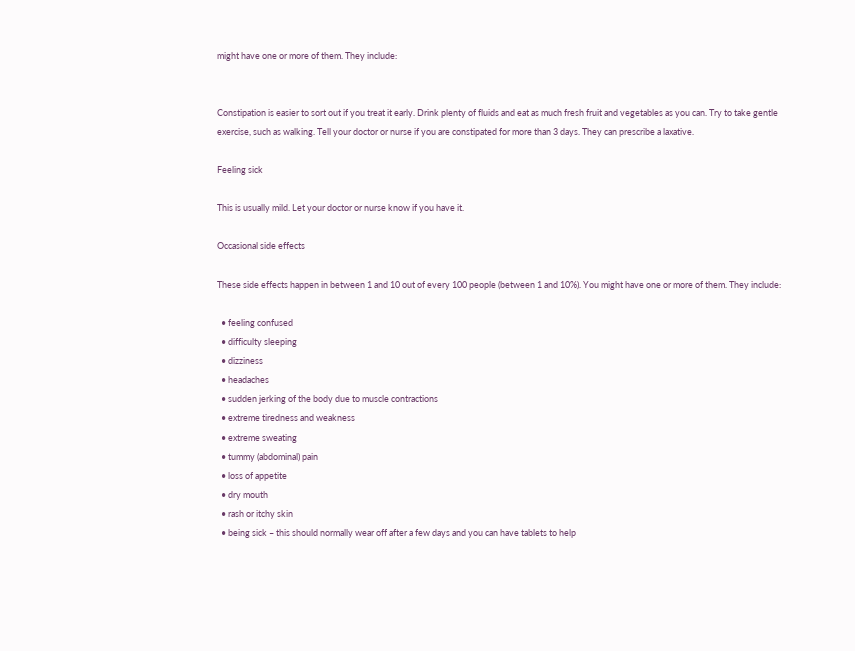might have one or more of them. They include:


Constipation is easier to sort out if you treat it early. Drink plenty of fluids and eat as much fresh fruit and vegetables as you can. Try to take gentle exercise, such as walking. Tell your doctor or nurse if you are constipated for more than 3 days. They can prescribe a laxative.

Feeling sick

This is usually mild. Let your doctor or nurse know if you have it.

Occasional side effects

These side effects happen in between 1 and 10 out of every 100 people (between 1 and 10%). You might have one or more of them. They include:

  • feeling confused
  • difficulty sleeping
  • dizziness
  • headaches
  • sudden jerking of the body due to muscle contractions
  • extreme tiredness and weakness
  • extreme sweating
  • tummy (abdominal) pain
  • loss of appetite
  • dry mouth
  • rash or itchy skin
  • being sick – this should normally wear off after a few days and you can have tablets to help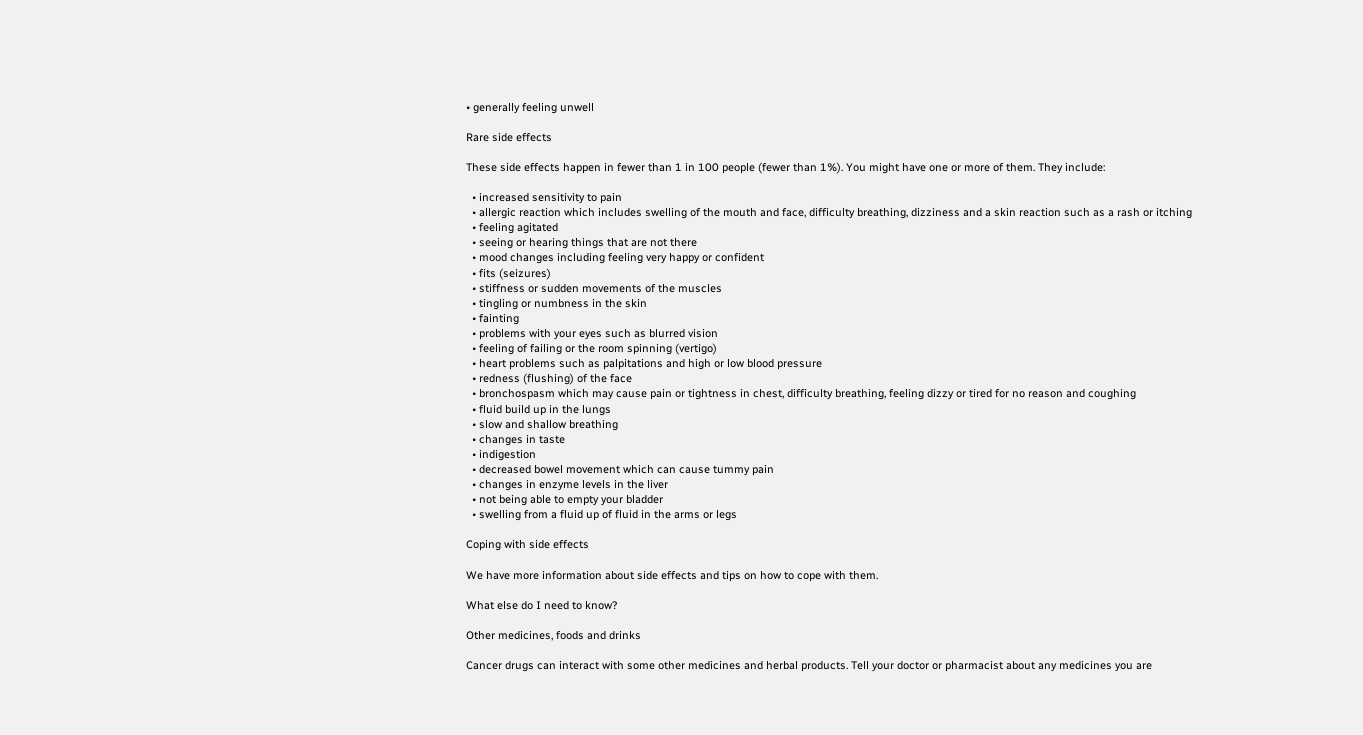• generally feeling unwell

Rare side effects

These side effects happen in fewer than 1 in 100 people (fewer than 1%). You might have one or more of them. They include:

  • increased sensitivity to pain
  • allergic reaction which includes swelling of the mouth and face, difficulty breathing, dizziness and a skin reaction such as a rash or itching
  • feeling agitated
  • seeing or hearing things that are not there
  • mood changes including feeling very happy or confident
  • fits (seizures)
  • stiffness or sudden movements of the muscles
  • tingling or numbness in the skin
  • fainting
  • problems with your eyes such as blurred vision
  • feeling of failing or the room spinning (vertigo)
  • heart problems such as palpitations and high or low blood pressure
  • redness (flushing) of the face
  • bronchospasm which may cause pain or tightness in chest, difficulty breathing, feeling dizzy or tired for no reason and coughing
  • fluid build up in the lungs
  • slow and shallow breathing
  • changes in taste
  • indigestion
  • decreased bowel movement which can cause tummy pain
  • changes in enzyme levels in the liver
  • not being able to empty your bladder
  • swelling from a fluid up of fluid in the arms or legs

Coping with side effects

We have more information about side effects and tips on how to cope with them.

What else do I need to know?

Other medicines, foods and drinks

Cancer drugs can interact with some other medicines and herbal products. Tell your doctor or pharmacist about any medicines you are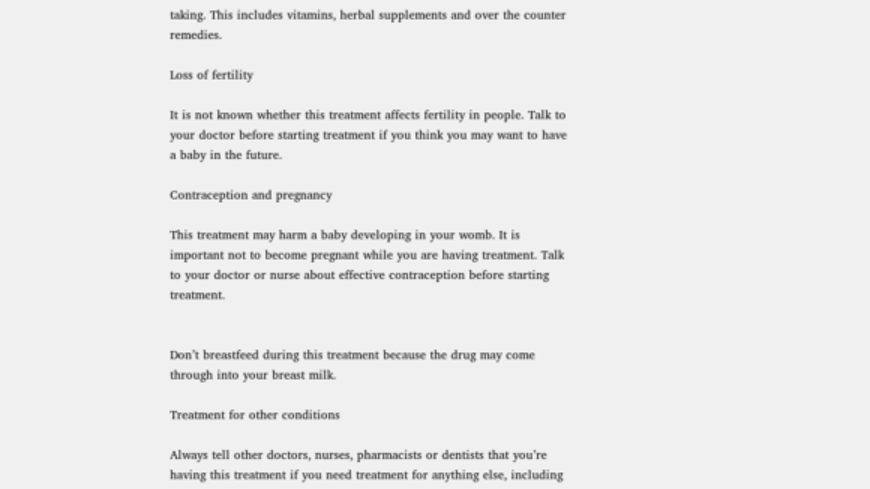taking. This includes vitamins, herbal supplements and over the counter remedies.

Loss of fertility

It is not known whether this treatment affects fertility in people. Talk to your doctor before starting treatment if you think you may want to have a baby in the future.

Contraception and pregnancy

This treatment may harm a baby developing in your womb. It is important not to become pregnant while you are having treatment. Talk to your doctor or nurse about effective contraception before starting treatment.


Don’t breastfeed during this treatment because the drug may come through into your breast milk.

Treatment for other conditions

Always tell other doctors, nurses, pharmacists or dentists that you’re having this treatment if you need treatment for anything else, including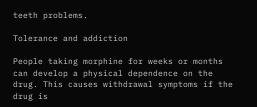teeth problems.

Tolerance and addiction

People taking morphine for weeks or months can develop a physical dependence on the drug. This causes withdrawal symptoms if the drug is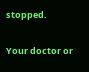stopped.

Your doctor or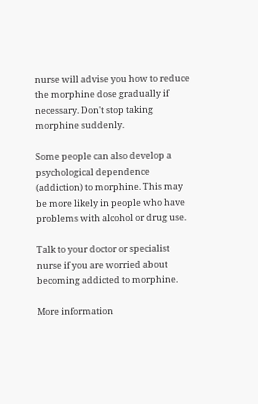nurse will advise you how to reduce the morphine dose gradually if necessary. Don't stop taking morphine suddenly.

Some people can also develop a psychological dependence (addiction) to morphine. This may be more likely in people who have problems with alcohol or drug use.

Talk to your doctor or specialist nurse if you are worried about becoming addicted to morphine.

More information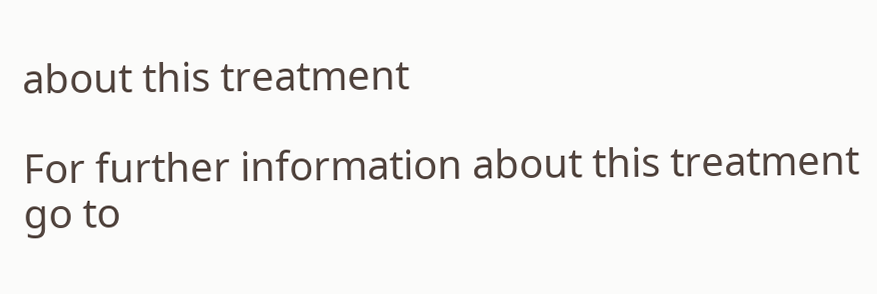about this treatment

For further information about this treatment go to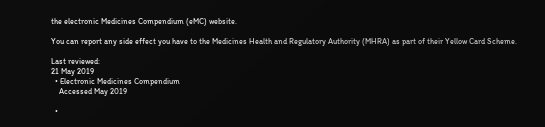the electronic Medicines Compendium (eMC) website.

You can report any side effect you have to the Medicines Health and Regulatory Authority (MHRA) as part of their Yellow Card Scheme.

Last reviewed:
21 May 2019
  • Electronic Medicines Compendium
    Accessed May 2019

  •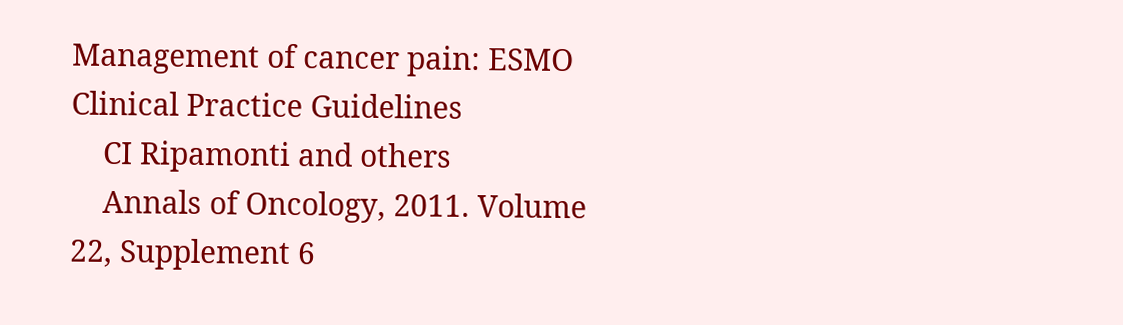Management of cancer pain: ESMO Clinical Practice Guidelines
    CI Ripamonti and others
    Annals of Oncology, 2011. Volume 22, Supplement 6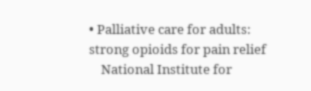• Palliative care for adults: strong opioids for pain relief
    National Institute for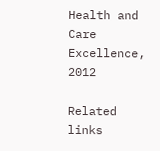Health and Care Excellence, 2012

Related links